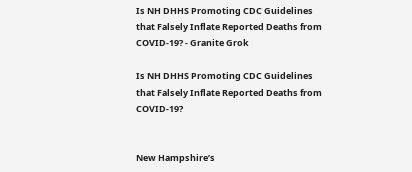Is NH DHHS Promoting CDC Guidelines that Falsely Inflate Reported Deaths from COVID-19? - Granite Grok

Is NH DHHS Promoting CDC Guidelines that Falsely Inflate Reported Deaths from COVID-19?


New Hampshire’s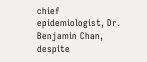chief epidemiologist, Dr. Benjamin Chan, despite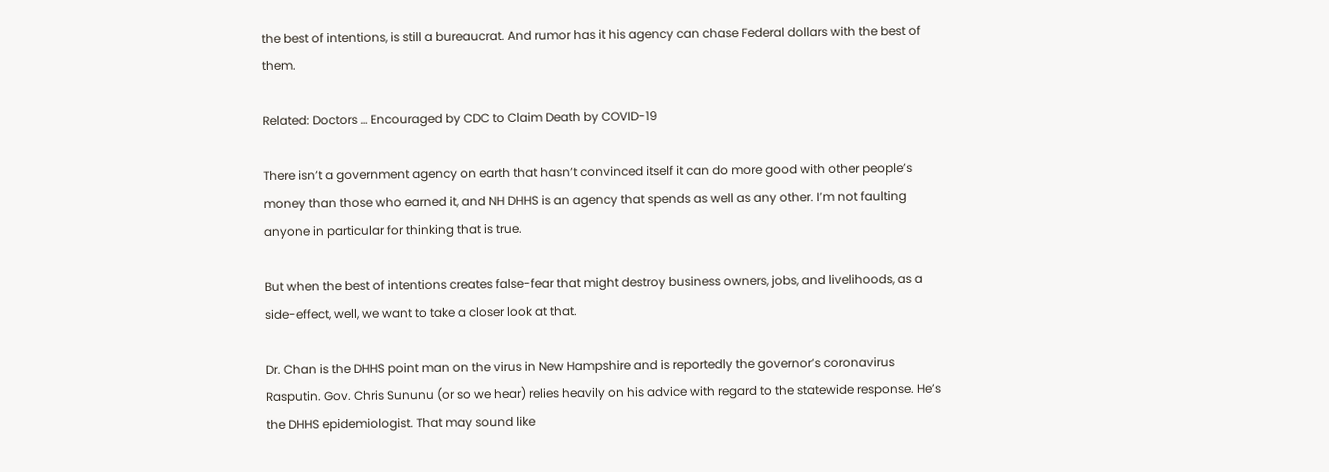the best of intentions, is still a bureaucrat. And rumor has it his agency can chase Federal dollars with the best of them.

Related: Doctors … Encouraged by CDC to Claim Death by COVID-19

There isn’t a government agency on earth that hasn’t convinced itself it can do more good with other people’s money than those who earned it, and NH DHHS is an agency that spends as well as any other. I’m not faulting anyone in particular for thinking that is true.

But when the best of intentions creates false-fear that might destroy business owners, jobs, and livelihoods, as a side-effect, well, we want to take a closer look at that.

Dr. Chan is the DHHS point man on the virus in New Hampshire and is reportedly the governor’s coronavirus Rasputin. Gov. Chris Sununu (or so we hear) relies heavily on his advice with regard to the statewide response. He’s the DHHS epidemiologist. That may sound like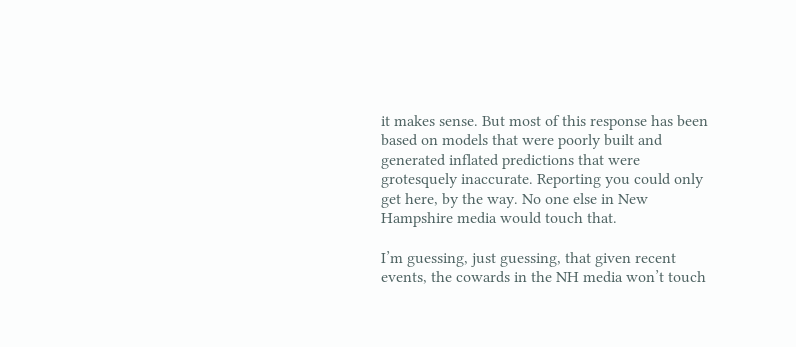it makes sense. But most of this response has been based on models that were poorly built and generated inflated predictions that were grotesquely inaccurate. Reporting you could only get here, by the way. No one else in New Hampshire media would touch that.

I’m guessing, just guessing, that given recent events, the cowards in the NH media won’t touch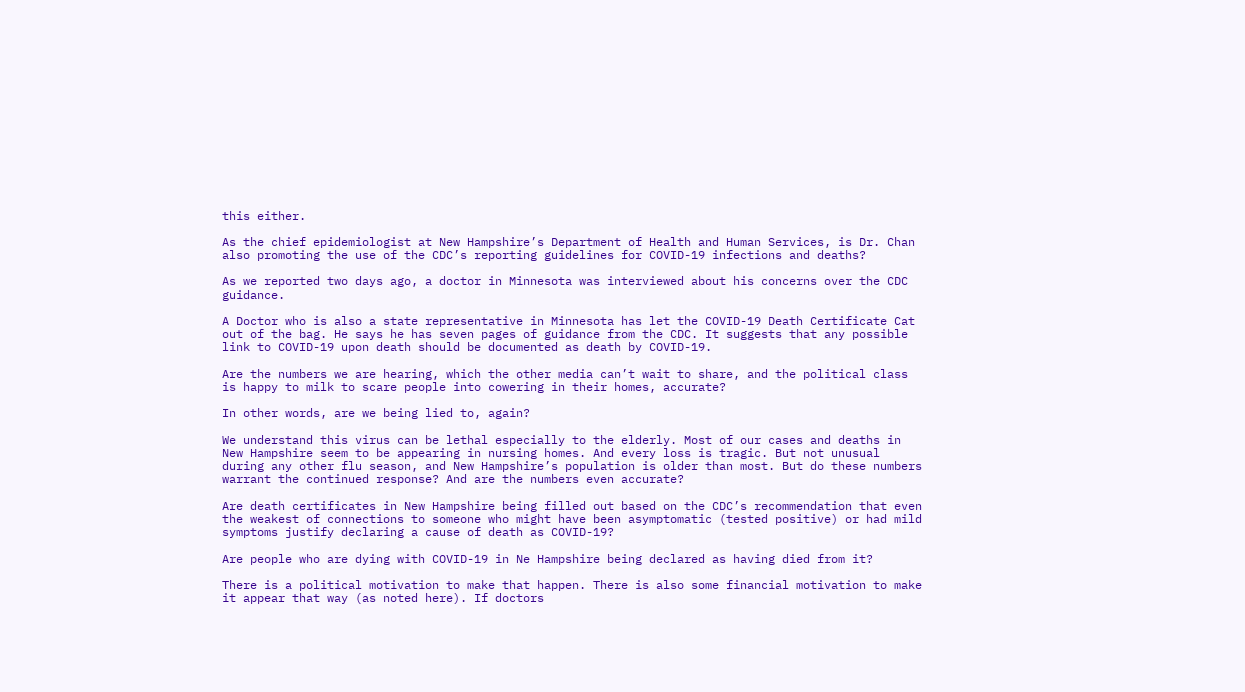this either.

As the chief epidemiologist at New Hampshire’s Department of Health and Human Services, is Dr. Chan also promoting the use of the CDC’s reporting guidelines for COVID-19 infections and deaths?

As we reported two days ago, a doctor in Minnesota was interviewed about his concerns over the CDC guidance.

A Doctor who is also a state representative in Minnesota has let the COVID-19 Death Certificate Cat out of the bag. He says he has seven pages of guidance from the CDC. It suggests that any possible link to COVID-19 upon death should be documented as death by COVID-19.

Are the numbers we are hearing, which the other media can’t wait to share, and the political class is happy to milk to scare people into cowering in their homes, accurate?

In other words, are we being lied to, again?

We understand this virus can be lethal especially to the elderly. Most of our cases and deaths in New Hampshire seem to be appearing in nursing homes. And every loss is tragic. But not unusual during any other flu season, and New Hampshire’s population is older than most. But do these numbers warrant the continued response? And are the numbers even accurate?

Are death certificates in New Hampshire being filled out based on the CDC’s recommendation that even the weakest of connections to someone who might have been asymptomatic (tested positive) or had mild symptoms justify declaring a cause of death as COVID-19?

Are people who are dying with COVID-19 in Ne Hampshire being declared as having died from it?

There is a political motivation to make that happen. There is also some financial motivation to make it appear that way (as noted here). If doctors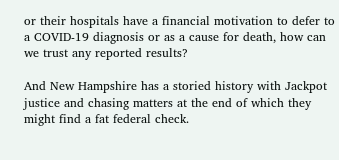or their hospitals have a financial motivation to defer to a COVID-19 diagnosis or as a cause for death, how can we trust any reported results?

And New Hampshire has a storied history with Jackpot justice and chasing matters at the end of which they might find a fat federal check.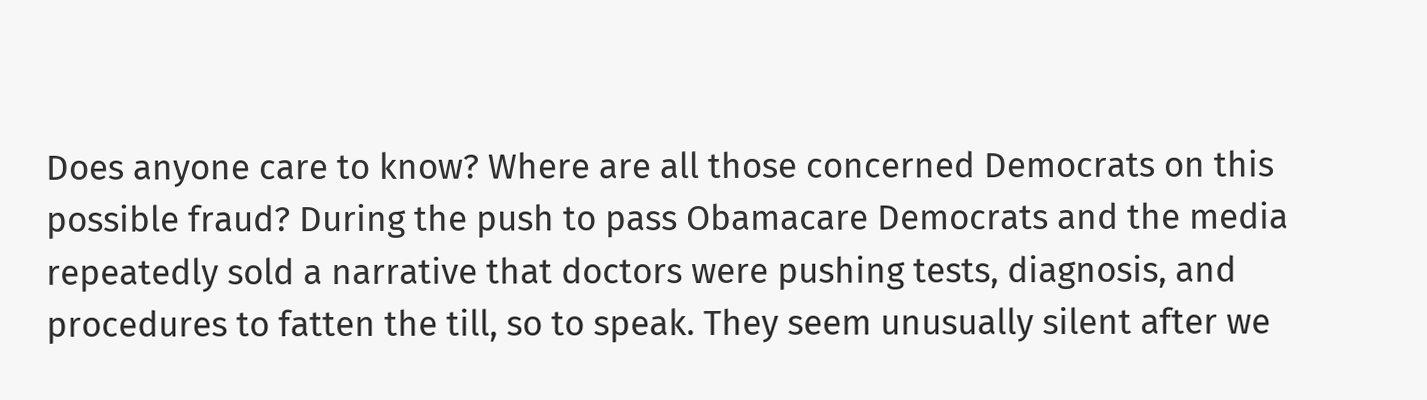Does anyone care to know? Where are all those concerned Democrats on this possible fraud? During the push to pass Obamacare Democrats and the media repeatedly sold a narrative that doctors were pushing tests, diagnosis, and procedures to fatten the till, so to speak. They seem unusually silent after we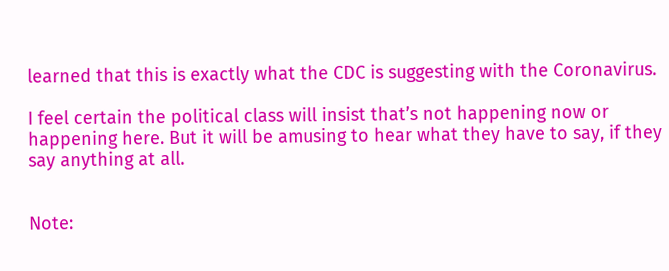learned that this is exactly what the CDC is suggesting with the Coronavirus.

I feel certain the political class will insist that’s not happening now or happening here. But it will be amusing to hear what they have to say, if they say anything at all.


Note: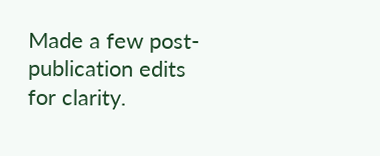Made a few post-publication edits for clarity.